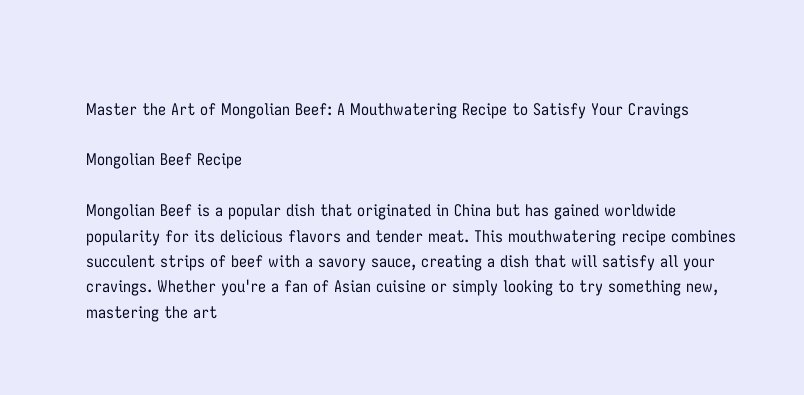Master the Art of Mongolian Beef: A Mouthwatering Recipe to Satisfy Your Cravings

Mongolian Beef Recipe

Mongolian Beef is a popular dish that originated in China but has gained worldwide popularity for its delicious flavors and tender meat. This mouthwatering recipe combines succulent strips of beef with a savory sauce, creating a dish that will satisfy all your cravings. Whether you're a fan of Asian cuisine or simply looking to try something new, mastering the art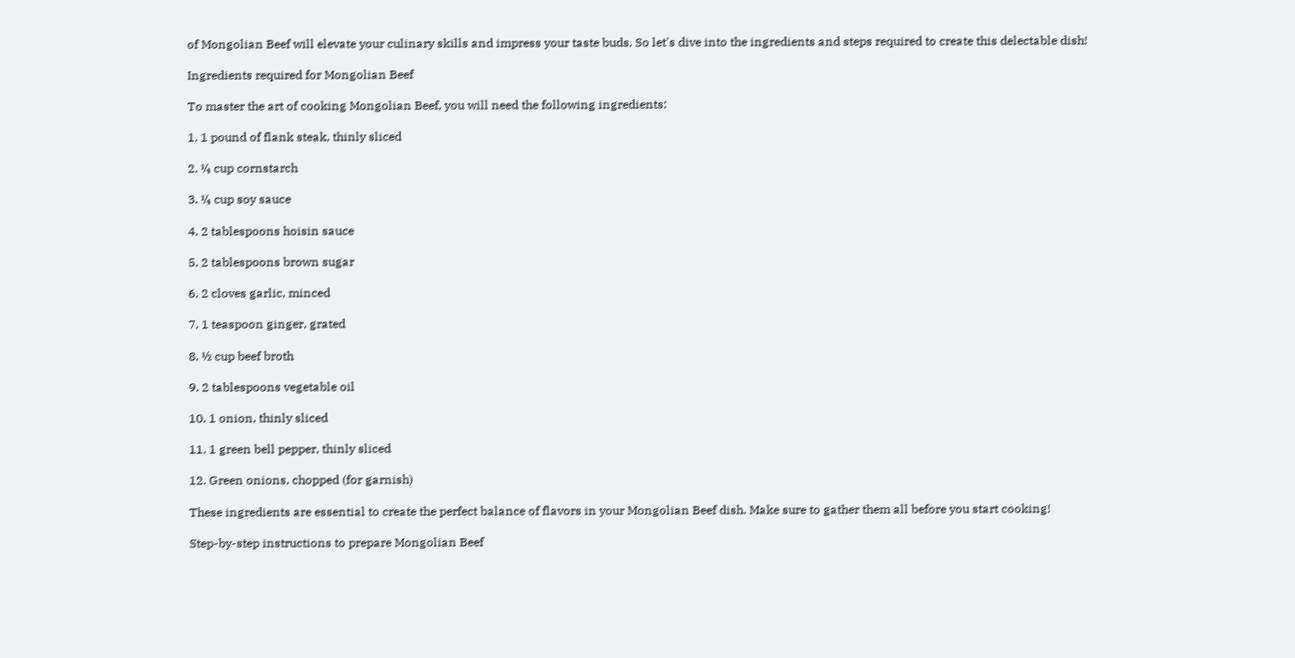of Mongolian Beef will elevate your culinary skills and impress your taste buds. So let's dive into the ingredients and steps required to create this delectable dish!

Ingredients required for Mongolian Beef

To master the art of cooking Mongolian Beef, you will need the following ingredients:

1. 1 pound of flank steak, thinly sliced

2. ¼ cup cornstarch

3. ¼ cup soy sauce

4. 2 tablespoons hoisin sauce

5. 2 tablespoons brown sugar

6. 2 cloves garlic, minced

7. 1 teaspoon ginger, grated

8. ½ cup beef broth

9. 2 tablespoons vegetable oil

10. 1 onion, thinly sliced

11. 1 green bell pepper, thinly sliced

12. Green onions, chopped (for garnish)

These ingredients are essential to create the perfect balance of flavors in your Mongolian Beef dish. Make sure to gather them all before you start cooking!

Step-by-step instructions to prepare Mongolian Beef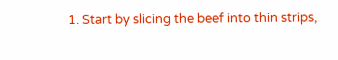1. Start by slicing the beef into thin strips,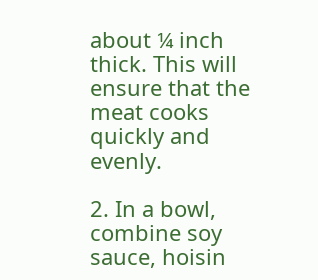about ¼ inch thick. This will ensure that the meat cooks quickly and evenly.

2. In a bowl, combine soy sauce, hoisin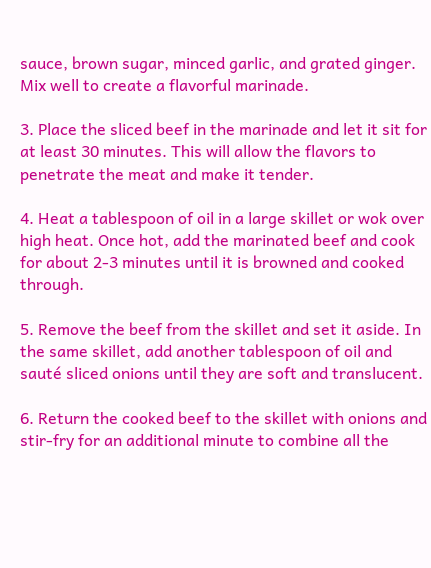sauce, brown sugar, minced garlic, and grated ginger. Mix well to create a flavorful marinade.

3. Place the sliced beef in the marinade and let it sit for at least 30 minutes. This will allow the flavors to penetrate the meat and make it tender.

4. Heat a tablespoon of oil in a large skillet or wok over high heat. Once hot, add the marinated beef and cook for about 2-3 minutes until it is browned and cooked through.

5. Remove the beef from the skillet and set it aside. In the same skillet, add another tablespoon of oil and sauté sliced onions until they are soft and translucent.

6. Return the cooked beef to the skillet with onions and stir-fry for an additional minute to combine all the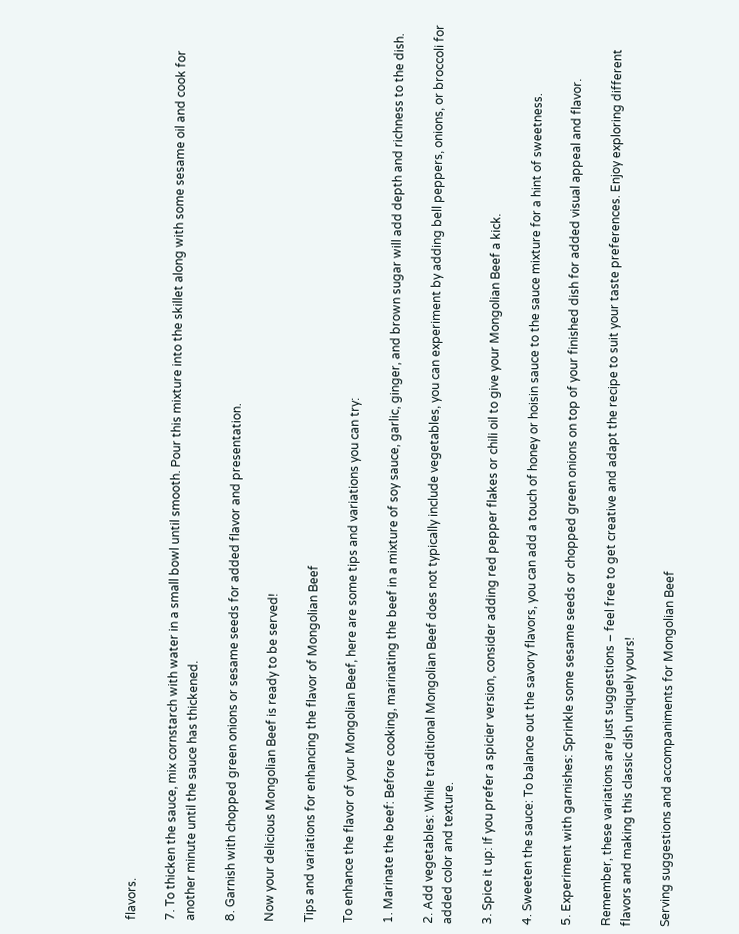flavors.

7. To thicken the sauce, mix cornstarch with water in a small bowl until smooth. Pour this mixture into the skillet along with some sesame oil and cook for another minute until the sauce has thickened.

8. Garnish with chopped green onions or sesame seeds for added flavor and presentation.

Now your delicious Mongolian Beef is ready to be served!

Tips and variations for enhancing the flavor of Mongolian Beef

To enhance the flavor of your Mongolian Beef, here are some tips and variations you can try:

1. Marinate the beef: Before cooking, marinating the beef in a mixture of soy sauce, garlic, ginger, and brown sugar will add depth and richness to the dish.

2. Add vegetables: While traditional Mongolian Beef does not typically include vegetables, you can experiment by adding bell peppers, onions, or broccoli for added color and texture.

3. Spice it up: If you prefer a spicier version, consider adding red pepper flakes or chili oil to give your Mongolian Beef a kick.

4. Sweeten the sauce: To balance out the savory flavors, you can add a touch of honey or hoisin sauce to the sauce mixture for a hint of sweetness.

5. Experiment with garnishes: Sprinkle some sesame seeds or chopped green onions on top of your finished dish for added visual appeal and flavor.

Remember, these variations are just suggestions – feel free to get creative and adapt the recipe to suit your taste preferences. Enjoy exploring different flavors and making this classic dish uniquely yours!

Serving suggestions and accompaniments for Mongolian Beef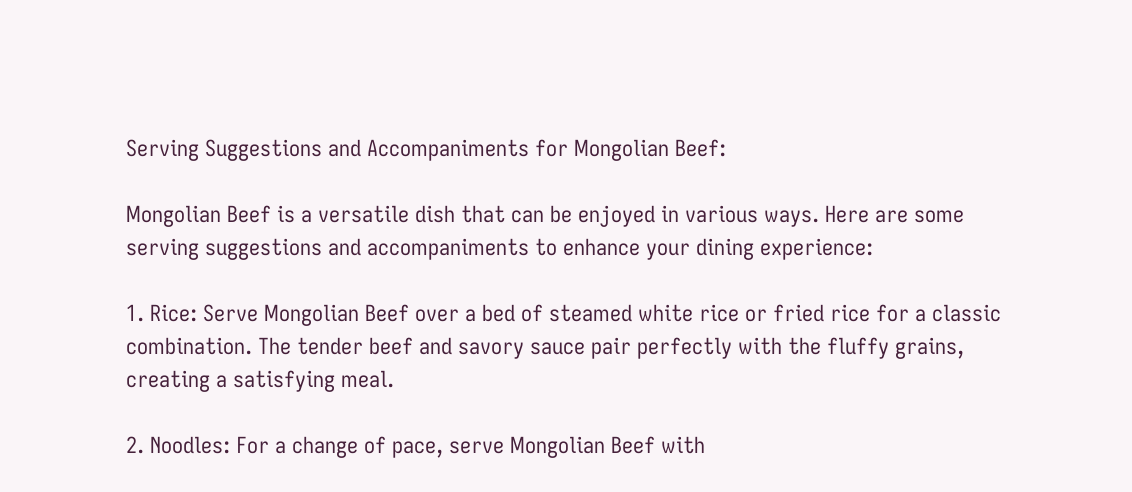Serving Suggestions and Accompaniments for Mongolian Beef:

Mongolian Beef is a versatile dish that can be enjoyed in various ways. Here are some serving suggestions and accompaniments to enhance your dining experience:

1. Rice: Serve Mongolian Beef over a bed of steamed white rice or fried rice for a classic combination. The tender beef and savory sauce pair perfectly with the fluffy grains, creating a satisfying meal.

2. Noodles: For a change of pace, serve Mongolian Beef with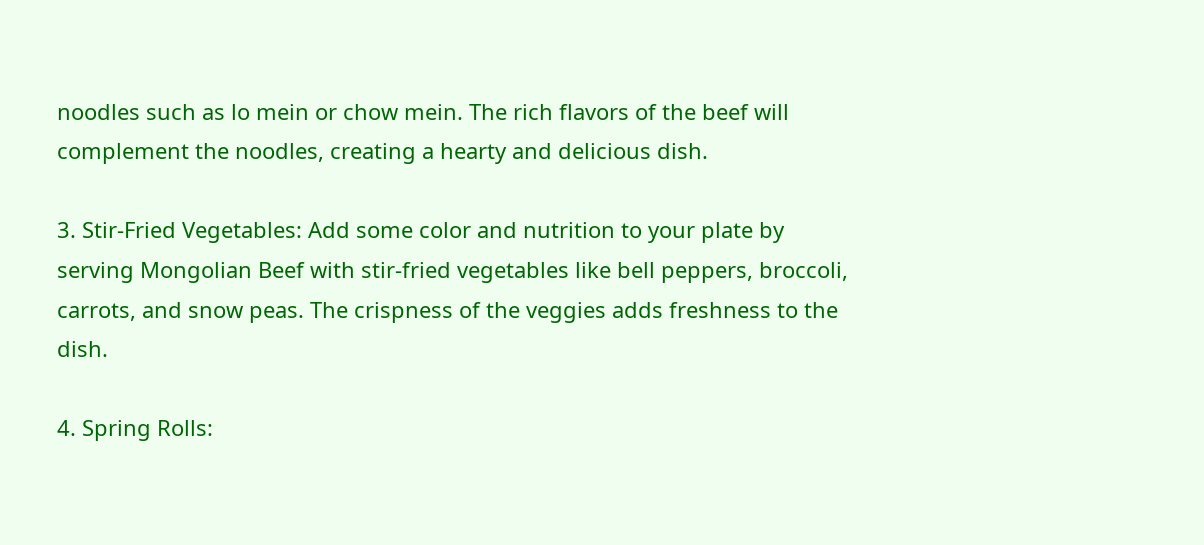noodles such as lo mein or chow mein. The rich flavors of the beef will complement the noodles, creating a hearty and delicious dish.

3. Stir-Fried Vegetables: Add some color and nutrition to your plate by serving Mongolian Beef with stir-fried vegetables like bell peppers, broccoli, carrots, and snow peas. The crispness of the veggies adds freshness to the dish.

4. Spring Rolls: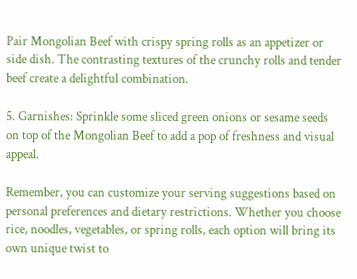Pair Mongolian Beef with crispy spring rolls as an appetizer or side dish. The contrasting textures of the crunchy rolls and tender beef create a delightful combination.

5. Garnishes: Sprinkle some sliced green onions or sesame seeds on top of the Mongolian Beef to add a pop of freshness and visual appeal.

Remember, you can customize your serving suggestions based on personal preferences and dietary restrictions. Whether you choose rice, noodles, vegetables, or spring rolls, each option will bring its own unique twist to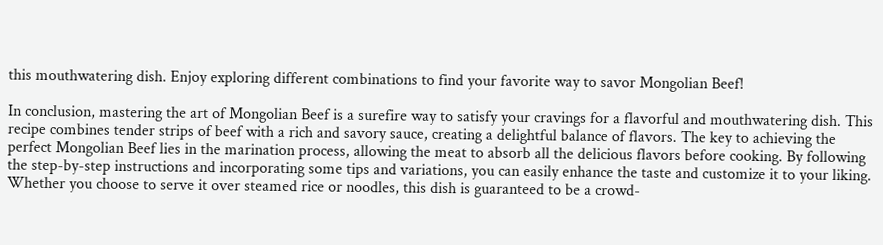this mouthwatering dish. Enjoy exploring different combinations to find your favorite way to savor Mongolian Beef!

In conclusion, mastering the art of Mongolian Beef is a surefire way to satisfy your cravings for a flavorful and mouthwatering dish. This recipe combines tender strips of beef with a rich and savory sauce, creating a delightful balance of flavors. The key to achieving the perfect Mongolian Beef lies in the marination process, allowing the meat to absorb all the delicious flavors before cooking. By following the step-by-step instructions and incorporating some tips and variations, you can easily enhance the taste and customize it to your liking. Whether you choose to serve it over steamed rice or noodles, this dish is guaranteed to be a crowd-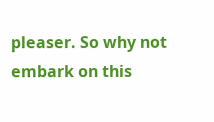pleaser. So why not embark on this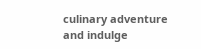culinary adventure and indulge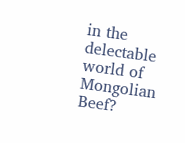in the delectable world of Mongolian Beef?